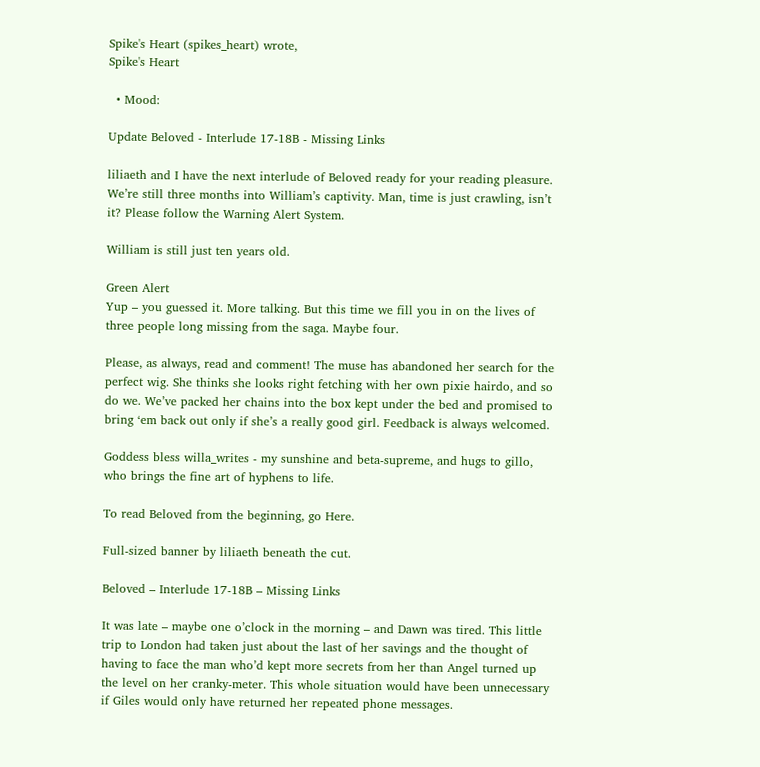Spike's Heart (spikes_heart) wrote,
Spike's Heart

  • Mood:

Update Beloved - Interlude 17-18B - Missing Links

liliaeth and I have the next interlude of Beloved ready for your reading pleasure. We’re still three months into William’s captivity. Man, time is just crawling, isn’t it? Please follow the Warning Alert System.

William is still just ten years old.

Green Alert
Yup – you guessed it. More talking. But this time we fill you in on the lives of three people long missing from the saga. Maybe four.

Please, as always, read and comment! The muse has abandoned her search for the perfect wig. She thinks she looks right fetching with her own pixie hairdo, and so do we. We’ve packed her chains into the box kept under the bed and promised to bring ‘em back out only if she’s a really good girl. Feedback is always welcomed.

Goddess bless willa_writes - my sunshine and beta-supreme, and hugs to gillo, who brings the fine art of hyphens to life.

To read Beloved from the beginning, go Here.

Full-sized banner by liliaeth beneath the cut.

Beloved – Interlude 17-18B – Missing Links

It was late – maybe one o’clock in the morning – and Dawn was tired. This little trip to London had taken just about the last of her savings and the thought of having to face the man who’d kept more secrets from her than Angel turned up the level on her cranky-meter. This whole situation would have been unnecessary if Giles would only have returned her repeated phone messages.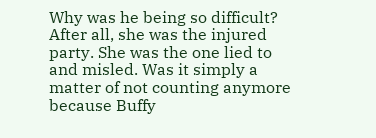Why was he being so difficult? After all, she was the injured party. She was the one lied to and misled. Was it simply a matter of not counting anymore because Buffy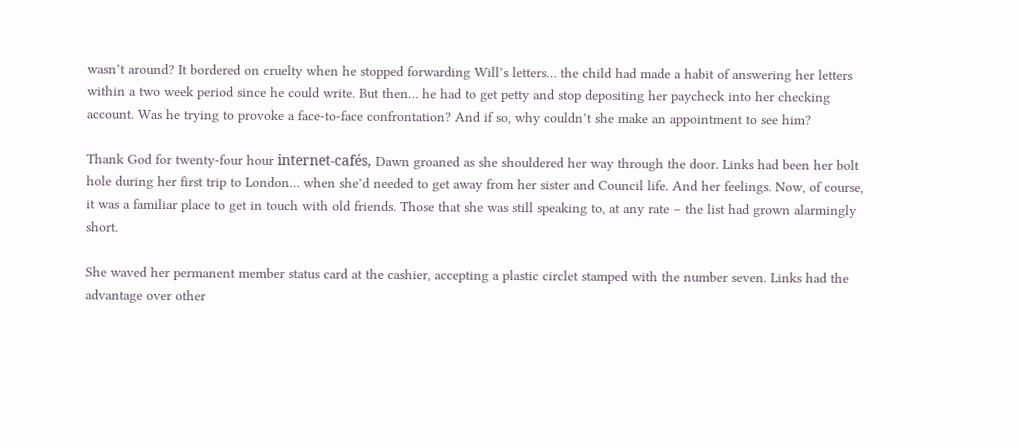wasn’t around? It bordered on cruelty when he stopped forwarding Will’s letters… the child had made a habit of answering her letters within a two week period since he could write. But then… he had to get petty and stop depositing her paycheck into her checking account. Was he trying to provoke a face-to-face confrontation? And if so, why couldn’t she make an appointment to see him?

Thank God for twenty-four hour internet-cafés, Dawn groaned as she shouldered her way through the door. Links had been her bolt hole during her first trip to London… when she’d needed to get away from her sister and Council life. And her feelings. Now, of course, it was a familiar place to get in touch with old friends. Those that she was still speaking to, at any rate – the list had grown alarmingly short.

She waved her permanent member status card at the cashier, accepting a plastic circlet stamped with the number seven. Links had the advantage over other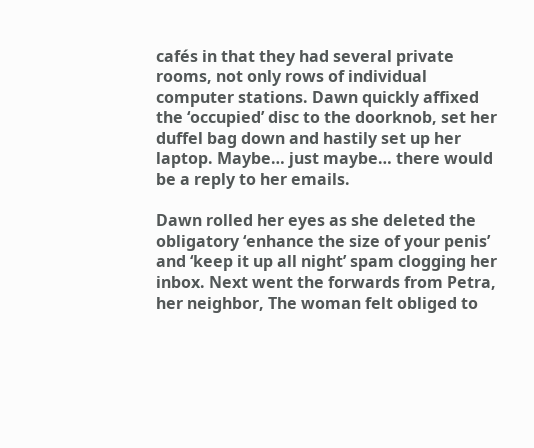cafés in that they had several private rooms, not only rows of individual computer stations. Dawn quickly affixed the ‘occupied’ disc to the doorknob, set her duffel bag down and hastily set up her laptop. Maybe… just maybe… there would be a reply to her emails.

Dawn rolled her eyes as she deleted the obligatory ‘enhance the size of your penis’ and ‘keep it up all night’ spam clogging her inbox. Next went the forwards from Petra, her neighbor, The woman felt obliged to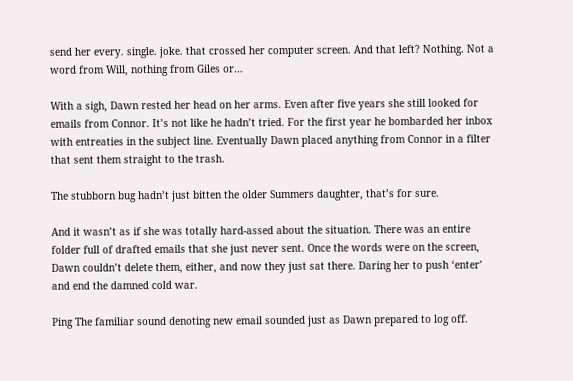send her every. single. joke. that crossed her computer screen. And that left? Nothing. Not a word from Will, nothing from Giles or…

With a sigh, Dawn rested her head on her arms. Even after five years she still looked for emails from Connor. It’s not like he hadn’t tried. For the first year he bombarded her inbox with entreaties in the subject line. Eventually Dawn placed anything from Connor in a filter that sent them straight to the trash.

The stubborn bug hadn’t just bitten the older Summers daughter, that’s for sure.

And it wasn’t as if she was totally hard-assed about the situation. There was an entire folder full of drafted emails that she just never sent. Once the words were on the screen, Dawn couldn’t delete them, either, and now they just sat there. Daring her to push ‘enter’ and end the damned cold war.

Ping The familiar sound denoting new email sounded just as Dawn prepared to log off.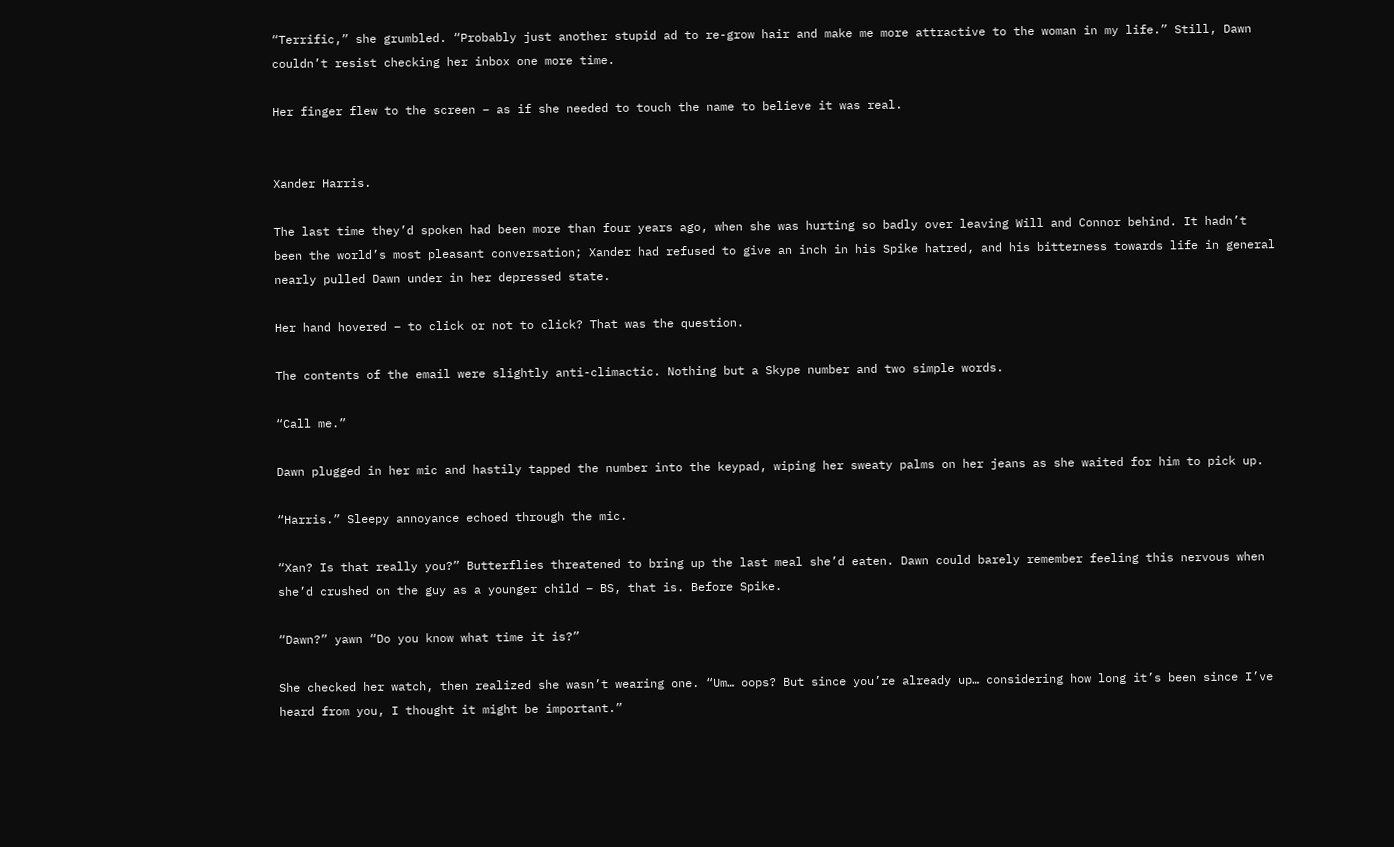“Terrific,” she grumbled. “Probably just another stupid ad to re-grow hair and make me more attractive to the woman in my life.” Still, Dawn couldn’t resist checking her inbox one more time.

Her finger flew to the screen – as if she needed to touch the name to believe it was real.


Xander Harris.

The last time they’d spoken had been more than four years ago, when she was hurting so badly over leaving Will and Connor behind. It hadn’t been the world’s most pleasant conversation; Xander had refused to give an inch in his Spike hatred, and his bitterness towards life in general nearly pulled Dawn under in her depressed state.

Her hand hovered – to click or not to click? That was the question.

The contents of the email were slightly anti-climactic. Nothing but a Skype number and two simple words.

“Call me.”

Dawn plugged in her mic and hastily tapped the number into the keypad, wiping her sweaty palms on her jeans as she waited for him to pick up.

“Harris.” Sleepy annoyance echoed through the mic.

“Xan? Is that really you?” Butterflies threatened to bring up the last meal she’d eaten. Dawn could barely remember feeling this nervous when she’d crushed on the guy as a younger child – BS, that is. Before Spike.

“Dawn?” yawn “Do you know what time it is?”

She checked her watch, then realized she wasn’t wearing one. “Um… oops? But since you’re already up… considering how long it’s been since I’ve heard from you, I thought it might be important.”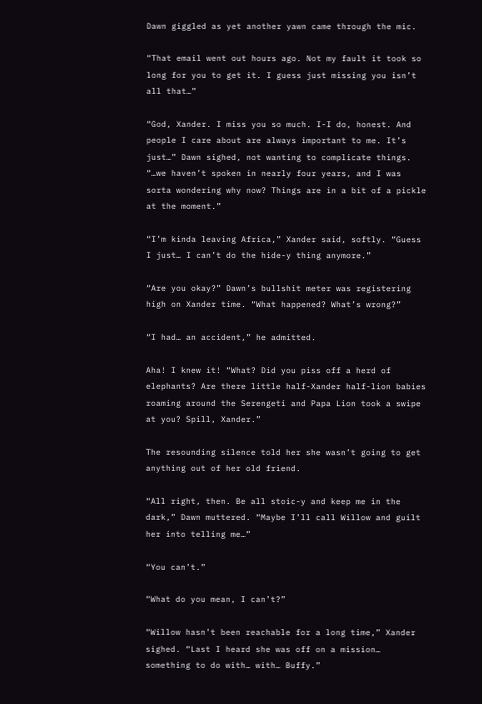Dawn giggled as yet another yawn came through the mic.

“That email went out hours ago. Not my fault it took so long for you to get it. I guess just missing you isn’t all that…”

“God, Xander. I miss you so much. I-I do, honest. And people I care about are always important to me. It’s just…” Dawn sighed, not wanting to complicate things. “…we haven’t spoken in nearly four years, and I was sorta wondering why now? Things are in a bit of a pickle at the moment.”

“I’m kinda leaving Africa,” Xander said, softly. “Guess I just… I can’t do the hide-y thing anymore.”

“Are you okay?” Dawn’s bullshit meter was registering high on Xander time. “What happened? What’s wrong?”

“I had… an accident,” he admitted.

Aha! I knew it! “What? Did you piss off a herd of elephants? Are there little half-Xander half-lion babies roaming around the Serengeti and Papa Lion took a swipe at you? Spill, Xander.”

The resounding silence told her she wasn’t going to get anything out of her old friend.

“All right, then. Be all stoic-y and keep me in the dark,” Dawn muttered. “Maybe I’ll call Willow and guilt her into telling me…”

“You can’t.”

“What do you mean, I can’t?”

“Willow hasn’t been reachable for a long time,” Xander sighed. “Last I heard she was off on a mission… something to do with… with… Buffy.”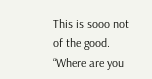This is sooo not of the good. “Where are you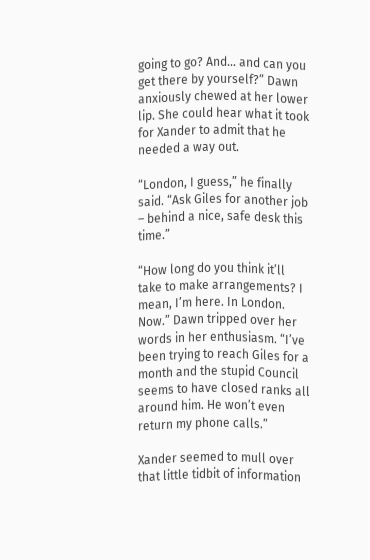going to go? And… and can you get there by yourself?” Dawn anxiously chewed at her lower lip. She could hear what it took for Xander to admit that he needed a way out.

“London, I guess,” he finally said. “Ask Giles for another job – behind a nice, safe desk this time.”

“How long do you think it’ll take to make arrangements? I mean, I’m here. In London. Now.” Dawn tripped over her words in her enthusiasm. “I’ve been trying to reach Giles for a month and the stupid Council seems to have closed ranks all around him. He won’t even return my phone calls.”

Xander seemed to mull over that little tidbit of information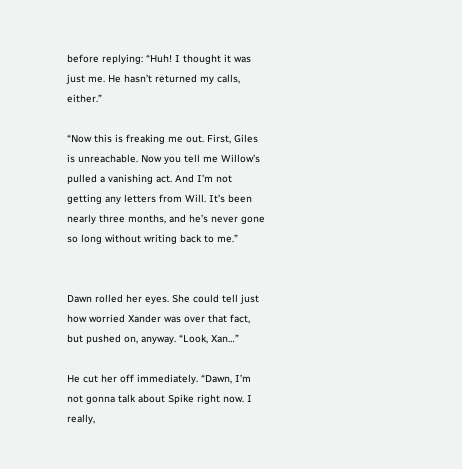before replying: “Huh! I thought it was just me. He hasn’t returned my calls, either.”

“Now this is freaking me out. First, Giles is unreachable. Now you tell me Willow’s pulled a vanishing act. And I’m not getting any letters from Will. It’s been nearly three months, and he’s never gone so long without writing back to me.”


Dawn rolled her eyes. She could tell just how worried Xander was over that fact, but pushed on, anyway. “Look, Xan…”

He cut her off immediately. “Dawn, I’m not gonna talk about Spike right now. I really,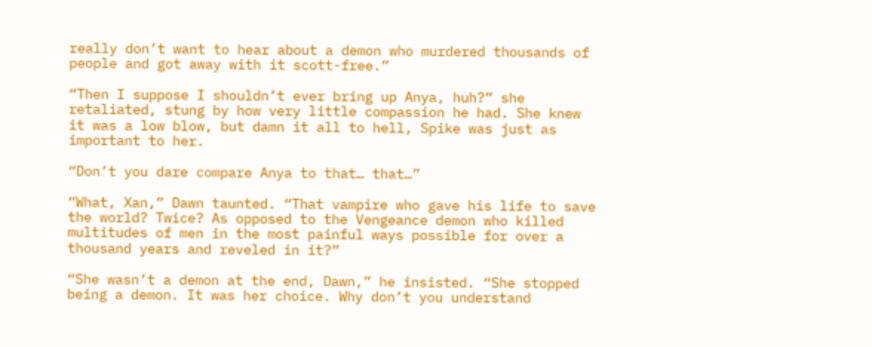really don’t want to hear about a demon who murdered thousands of people and got away with it scott-free.”

“Then I suppose I shouldn’t ever bring up Anya, huh?” she retaliated, stung by how very little compassion he had. She knew it was a low blow, but damn it all to hell, Spike was just as important to her.

“Don’t you dare compare Anya to that… that…”

“What, Xan,” Dawn taunted. “That vampire who gave his life to save the world? Twice? As opposed to the Vengeance demon who killed multitudes of men in the most painful ways possible for over a thousand years and reveled in it?”

“She wasn’t a demon at the end, Dawn,” he insisted. “She stopped being a demon. It was her choice. Why don’t you understand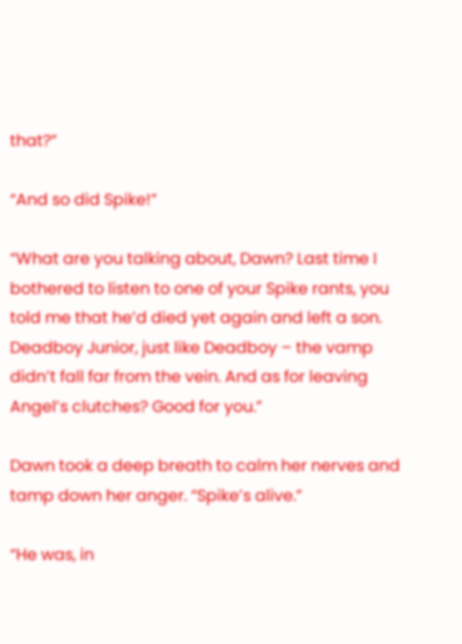that?”

“And so did Spike!”

“What are you talking about, Dawn? Last time I bothered to listen to one of your Spike rants, you told me that he’d died yet again and left a son. Deadboy Junior, just like Deadboy – the vamp didn’t fall far from the vein. And as for leaving Angel’s clutches? Good for you.”

Dawn took a deep breath to calm her nerves and tamp down her anger. “Spike’s alive.”

“He was, in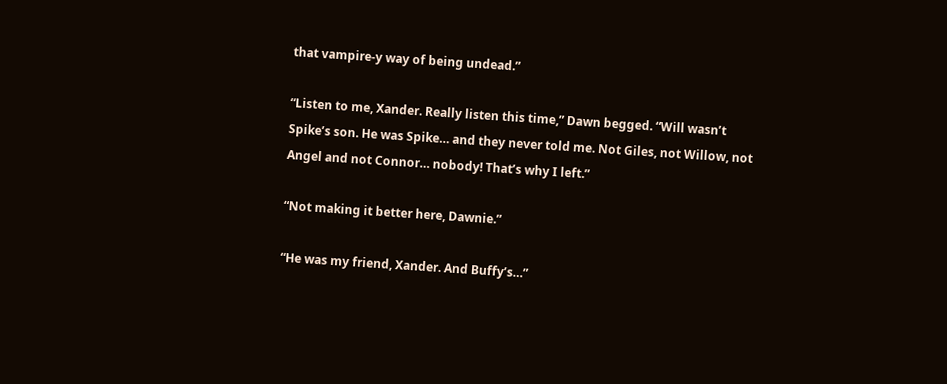that vampire-y way of being undead.”

“Listen to me, Xander. Really listen this time,” Dawn begged. “Will wasn’t Spike’s son. He was Spike… and they never told me. Not Giles, not Willow, not Angel and not Connor… nobody! That’s why I left.”

“Not making it better here, Dawnie.”

“He was my friend, Xander. And Buffy’s…”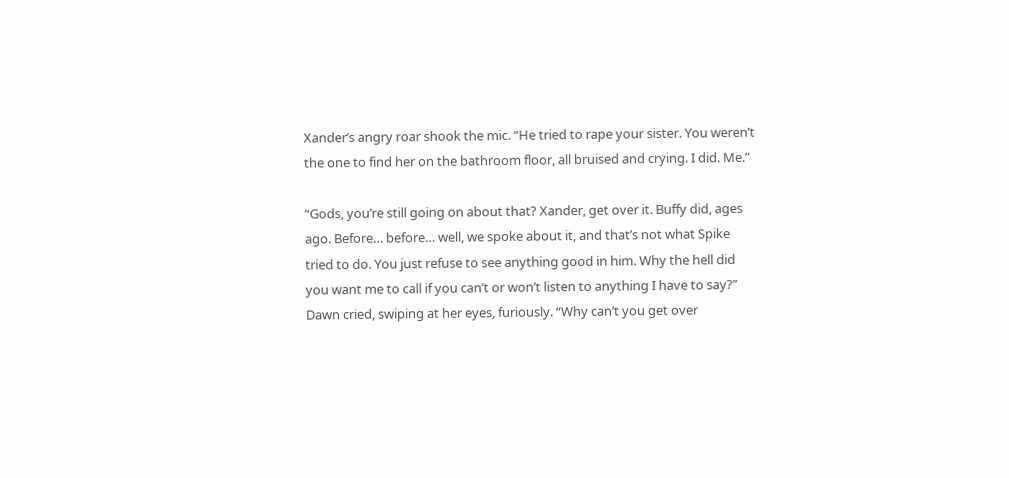Xander’s angry roar shook the mic. “He tried to rape your sister. You weren’t the one to find her on the bathroom floor, all bruised and crying. I did. Me.”

“Gods, you’re still going on about that? Xander, get over it. Buffy did, ages ago. Before… before… well, we spoke about it, and that’s not what Spike tried to do. You just refuse to see anything good in him. Why the hell did you want me to call if you can’t or won’t listen to anything I have to say?” Dawn cried, swiping at her eyes, furiously. “Why can’t you get over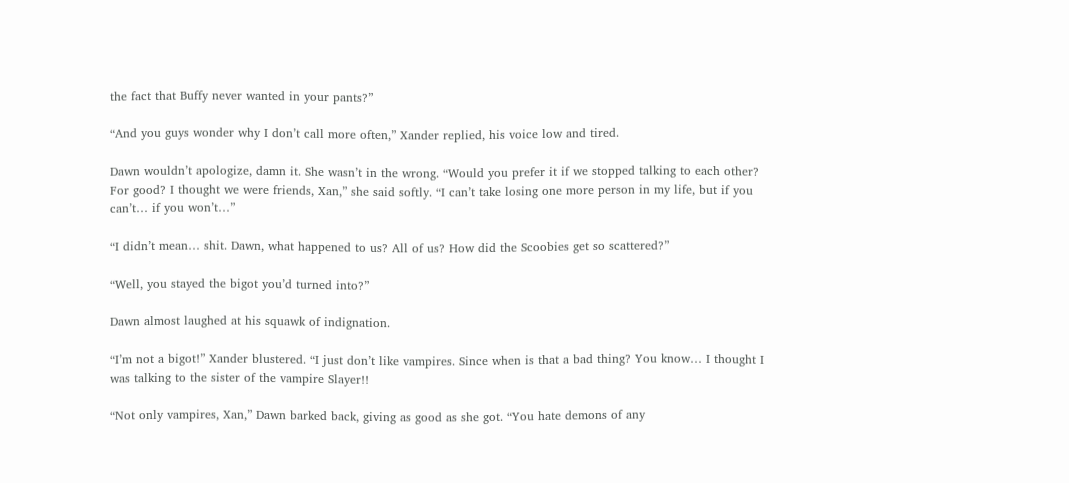the fact that Buffy never wanted in your pants?”

“And you guys wonder why I don’t call more often,” Xander replied, his voice low and tired.

Dawn wouldn’t apologize, damn it. She wasn’t in the wrong. “Would you prefer it if we stopped talking to each other? For good? I thought we were friends, Xan,” she said softly. “I can’t take losing one more person in my life, but if you can’t… if you won’t…”

“I didn’t mean… shit. Dawn, what happened to us? All of us? How did the Scoobies get so scattered?”

“Well, you stayed the bigot you’d turned into?”

Dawn almost laughed at his squawk of indignation.

“I’m not a bigot!” Xander blustered. “I just don’t like vampires. Since when is that a bad thing? You know… I thought I was talking to the sister of the vampire Slayer!!

“Not only vampires, Xan,” Dawn barked back, giving as good as she got. “You hate demons of any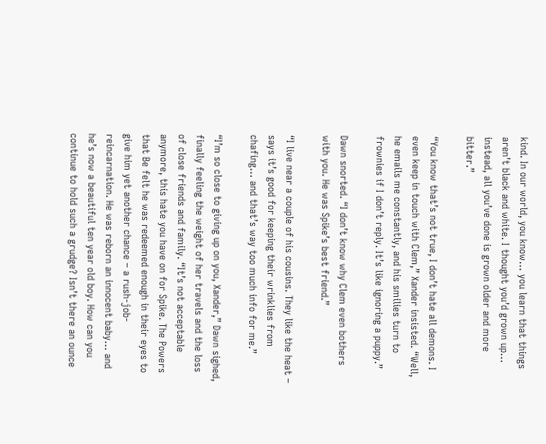kind. In our world, you know… you learn that things aren’t black and white. I thought you’d grown up… instead, all you’ve done is grown older and more bitter.”

“You know that’s not true, I don’t hate all demons. I even keep in touch with Clem,” Xander insisted. “Well, he emails me constantly, and his smilies turn to frownies if I don’t reply. It’s like ignoring a puppy.”

Dawn snorted. “I don’t know why Clem even bothers with you. He was Spike’s best friend.”

“I live near a couple of his cousins. They like the heat – says it’s good for keeping their wrinklies from chafing… and that’s way too much info for me.”

“I’m so close to giving up on you, Xander,” Dawn sighed, finally feeling the weight of her travels and the loss of close friends and family. “It’s not acceptable anymore, this hate you have on for Spike. The Powers that Be felt he was redeemed enough in their eyes to give him yet another chance – a rush-job-reincarnation. He was reborn an innocent baby… and he’s now a beautiful ten year old boy. How can you continue to hold such a grudge? Isn’t there an ounce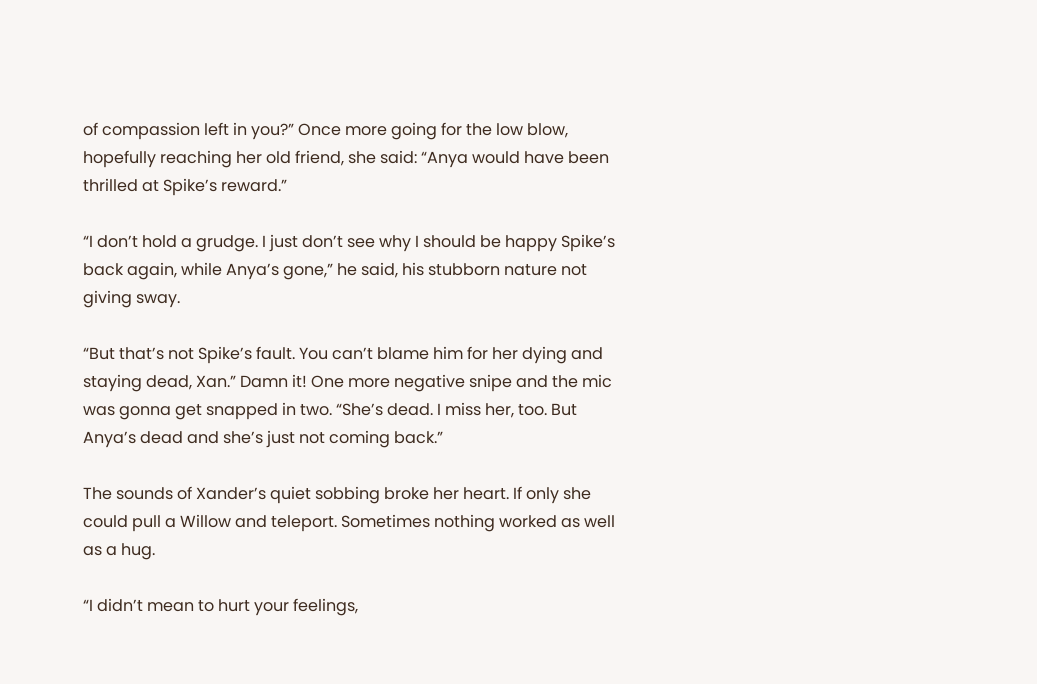of compassion left in you?” Once more going for the low blow, hopefully reaching her old friend, she said: “Anya would have been thrilled at Spike’s reward.”

“I don’t hold a grudge. I just don’t see why I should be happy Spike’s back again, while Anya’s gone,” he said, his stubborn nature not giving sway.

“But that’s not Spike’s fault. You can’t blame him for her dying and staying dead, Xan.” Damn it! One more negative snipe and the mic was gonna get snapped in two. “She’s dead. I miss her, too. But Anya’s dead and she’s just not coming back.”

The sounds of Xander’s quiet sobbing broke her heart. If only she could pull a Willow and teleport. Sometimes nothing worked as well as a hug.

“I didn’t mean to hurt your feelings,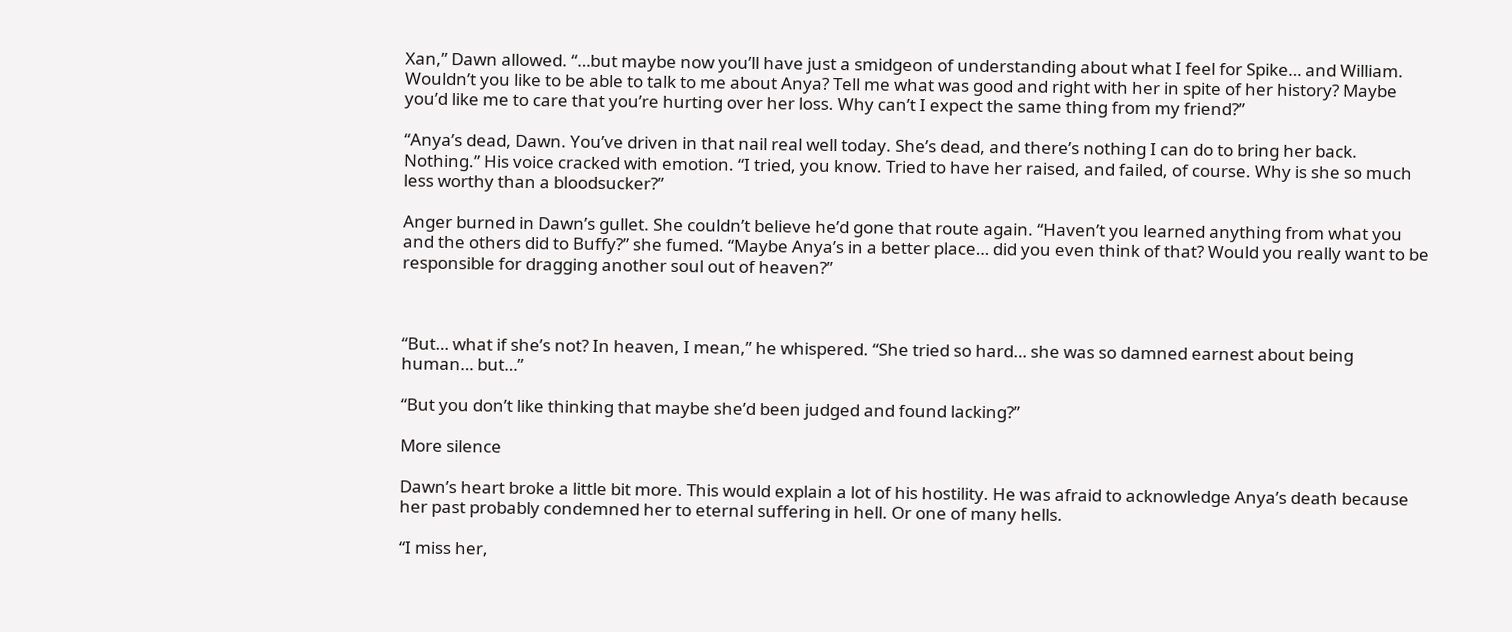Xan,” Dawn allowed. “…but maybe now you’ll have just a smidgeon of understanding about what I feel for Spike… and William. Wouldn’t you like to be able to talk to me about Anya? Tell me what was good and right with her in spite of her history? Maybe you’d like me to care that you’re hurting over her loss. Why can’t I expect the same thing from my friend?”

“Anya’s dead, Dawn. You’ve driven in that nail real well today. She’s dead, and there’s nothing I can do to bring her back. Nothing.” His voice cracked with emotion. “I tried, you know. Tried to have her raised, and failed, of course. Why is she so much less worthy than a bloodsucker?”

Anger burned in Dawn’s gullet. She couldn’t believe he’d gone that route again. “Haven’t you learned anything from what you and the others did to Buffy?” she fumed. “Maybe Anya’s in a better place… did you even think of that? Would you really want to be responsible for dragging another soul out of heaven?”



“But… what if she’s not? In heaven, I mean,” he whispered. “She tried so hard… she was so damned earnest about being human… but…”

“But you don’t like thinking that maybe she’d been judged and found lacking?”

More silence

Dawn’s heart broke a little bit more. This would explain a lot of his hostility. He was afraid to acknowledge Anya’s death because her past probably condemned her to eternal suffering in hell. Or one of many hells.

“I miss her,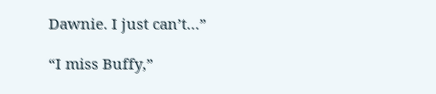Dawnie. I just can’t…”

“I miss Buffy,”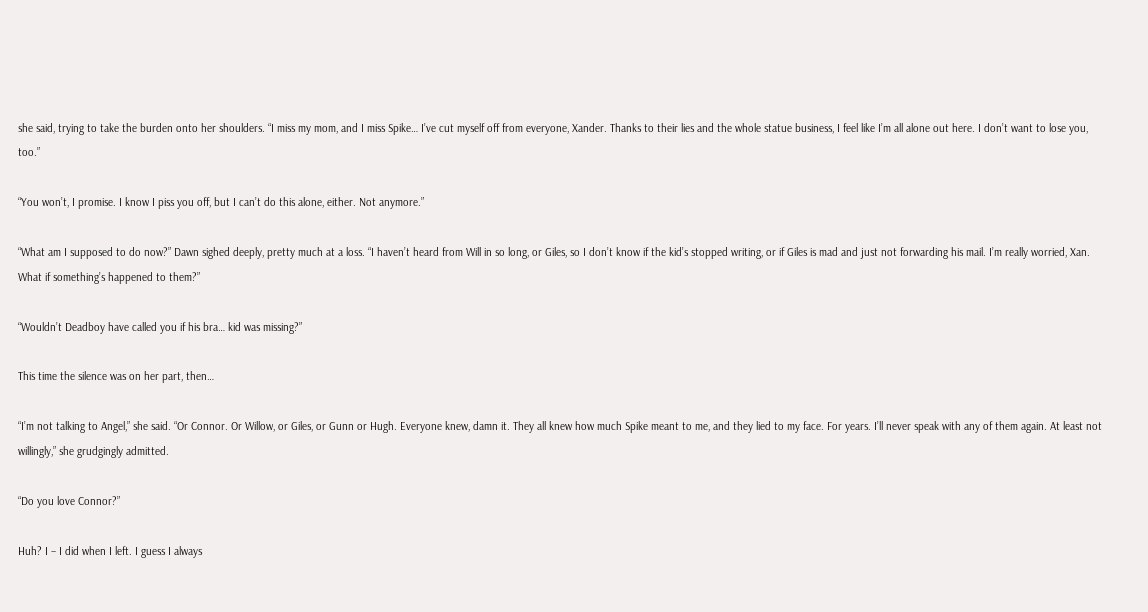she said, trying to take the burden onto her shoulders. “I miss my mom, and I miss Spike… I’ve cut myself off from everyone, Xander. Thanks to their lies and the whole statue business, I feel like I’m all alone out here. I don’t want to lose you, too.”

“You won’t, I promise. I know I piss you off, but I can’t do this alone, either. Not anymore.”

“What am I supposed to do now?” Dawn sighed deeply, pretty much at a loss. “I haven’t heard from Will in so long, or Giles, so I don’t know if the kid’s stopped writing, or if Giles is mad and just not forwarding his mail. I’m really worried, Xan. What if something’s happened to them?”

“Wouldn’t Deadboy have called you if his bra… kid was missing?”

This time the silence was on her part, then…

“I’m not talking to Angel,” she said. “Or Connor. Or Willow, or Giles, or Gunn or Hugh. Everyone knew, damn it. They all knew how much Spike meant to me, and they lied to my face. For years. I’ll never speak with any of them again. At least not willingly,” she grudgingly admitted.

“Do you love Connor?”

Huh? I – I did when I left. I guess I always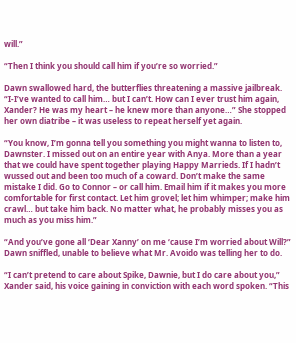will.”

“Then I think you should call him if you’re so worried.”

Dawn swallowed hard, the butterflies threatening a massive jailbreak. “I-I’ve wanted to call him… but I can’t. How can I ever trust him again, Xander? He was my heart – he knew more than anyone…” She stopped her own diatribe – it was useless to repeat herself yet again.

“You know, I’m gonna tell you something you might wanna to listen to, Dawnster. I missed out on an entire year with Anya. More than a year that we could have spent together playing Happy Marrieds. If I hadn’t wussed out and been too much of a coward. Don’t make the same mistake I did. Go to Connor – or call him. Email him if it makes you more comfortable for first contact. Let him grovel; let him whimper; make him crawl… but take him back. No matter what, he probably misses you as much as you miss him.”

“And you’ve gone all ‘Dear Xanny’ on me ‘cause I’m worried about Will?” Dawn sniffled, unable to believe what Mr. Avoido was telling her to do.

“I can’t pretend to care about Spike, Dawnie, but I do care about you,” Xander said, his voice gaining in conviction with each word spoken. “This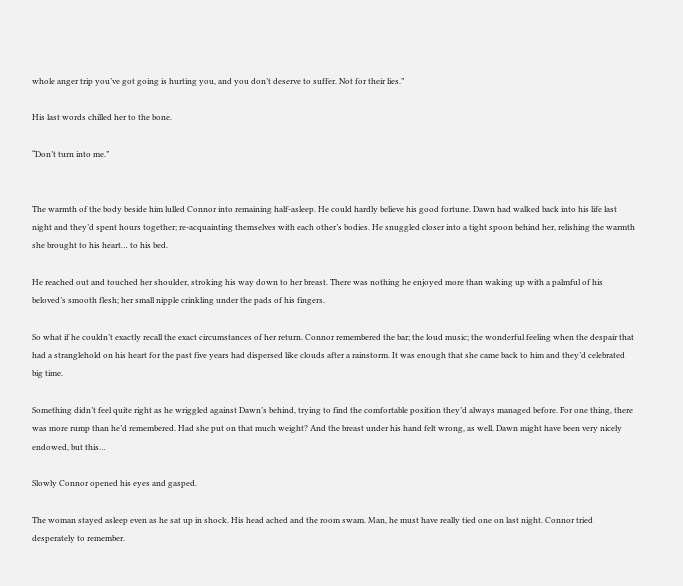whole anger trip you’ve got going is hurting you, and you don’t deserve to suffer. Not for their lies.”

His last words chilled her to the bone.

“Don’t turn into me.”


The warmth of the body beside him lulled Connor into remaining half-asleep. He could hardly believe his good fortune. Dawn had walked back into his life last night and they’d spent hours together; re-acquainting themselves with each other’s bodies. He snuggled closer into a tight spoon behind her, relishing the warmth she brought to his heart… to his bed.

He reached out and touched her shoulder, stroking his way down to her breast. There was nothing he enjoyed more than waking up with a palmful of his beloved’s smooth flesh; her small nipple crinkling under the pads of his fingers.

So what if he couldn’t exactly recall the exact circumstances of her return. Connor remembered the bar; the loud music; the wonderful feeling when the despair that had a stranglehold on his heart for the past five years had dispersed like clouds after a rainstorm. It was enough that she came back to him and they’d celebrated big time.

Something didn’t feel quite right as he wriggled against Dawn’s behind, trying to find the comfortable position they’d always managed before. For one thing, there was more rump than he’d remembered. Had she put on that much weight? And the breast under his hand felt wrong, as well. Dawn might have been very nicely endowed, but this…

Slowly Connor opened his eyes and gasped.

The woman stayed asleep even as he sat up in shock. His head ached and the room swam. Man, he must have really tied one on last night. Connor tried desperately to remember.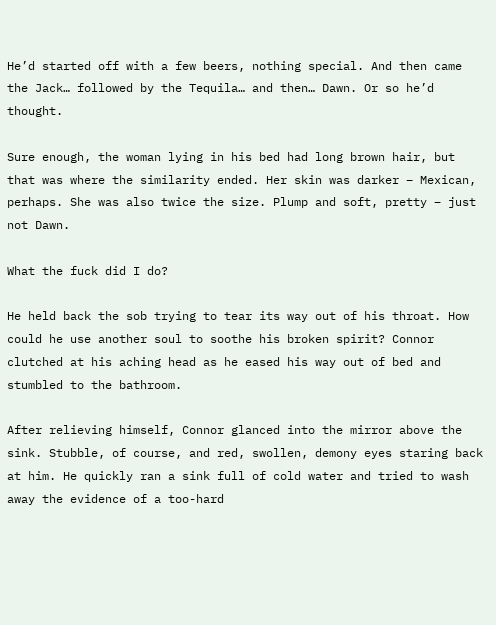He’d started off with a few beers, nothing special. And then came the Jack… followed by the Tequila… and then… Dawn. Or so he’d thought.

Sure enough, the woman lying in his bed had long brown hair, but that was where the similarity ended. Her skin was darker – Mexican, perhaps. She was also twice the size. Plump and soft, pretty – just not Dawn.

What the fuck did I do?

He held back the sob trying to tear its way out of his throat. How could he use another soul to soothe his broken spirit? Connor clutched at his aching head as he eased his way out of bed and stumbled to the bathroom.

After relieving himself, Connor glanced into the mirror above the sink. Stubble, of course, and red, swollen, demony eyes staring back at him. He quickly ran a sink full of cold water and tried to wash away the evidence of a too-hard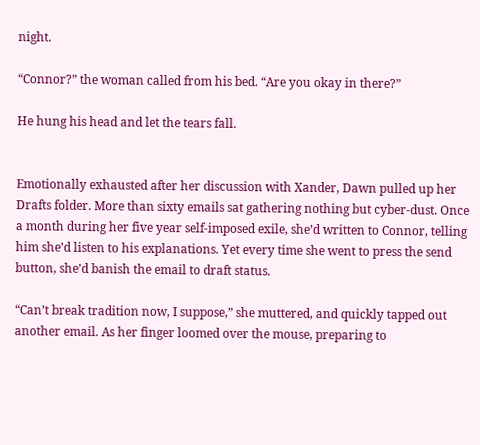night.

“Connor?” the woman called from his bed. “Are you okay in there?”

He hung his head and let the tears fall.


Emotionally exhausted after her discussion with Xander, Dawn pulled up her Drafts folder. More than sixty emails sat gathering nothing but cyber-dust. Once a month during her five year self-imposed exile, she’d written to Connor, telling him she’d listen to his explanations. Yet every time she went to press the send button, she’d banish the email to draft status.

“Can’t break tradition now, I suppose,” she muttered, and quickly tapped out another email. As her finger loomed over the mouse, preparing to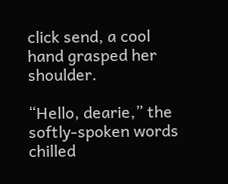click send, a cool hand grasped her shoulder.

“Hello, dearie,” the softly-spoken words chilled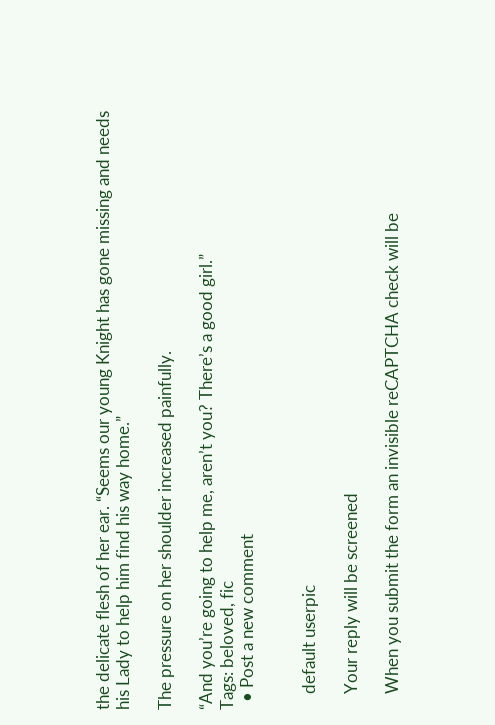the delicate flesh of her ear. “Seems our young Knight has gone missing and needs his Lady to help him find his way home.”

The pressure on her shoulder increased painfully.

“And you’re going to help me, aren’t you? There’s a good girl.”
Tags: beloved, fic
  • Post a new comment


    default userpic

    Your reply will be screened

    When you submit the form an invisible reCAPTCHA check will be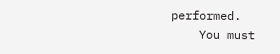performed.
    You must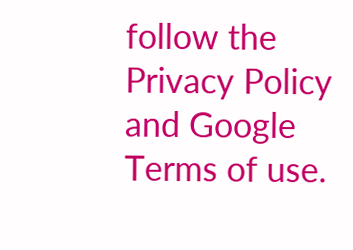follow the Privacy Policy and Google Terms of use.